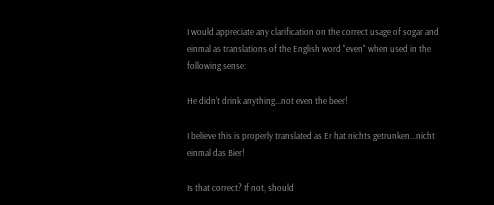I would appreciate any clarification on the correct usage of sogar and einmal as translations of the English word "even" when used in the following sense:

He didn't drink anything...not even the beer!

I believe this is properly translated as Er hat nichts getrunken...nicht einmal das Bier!

Is that correct? If not, should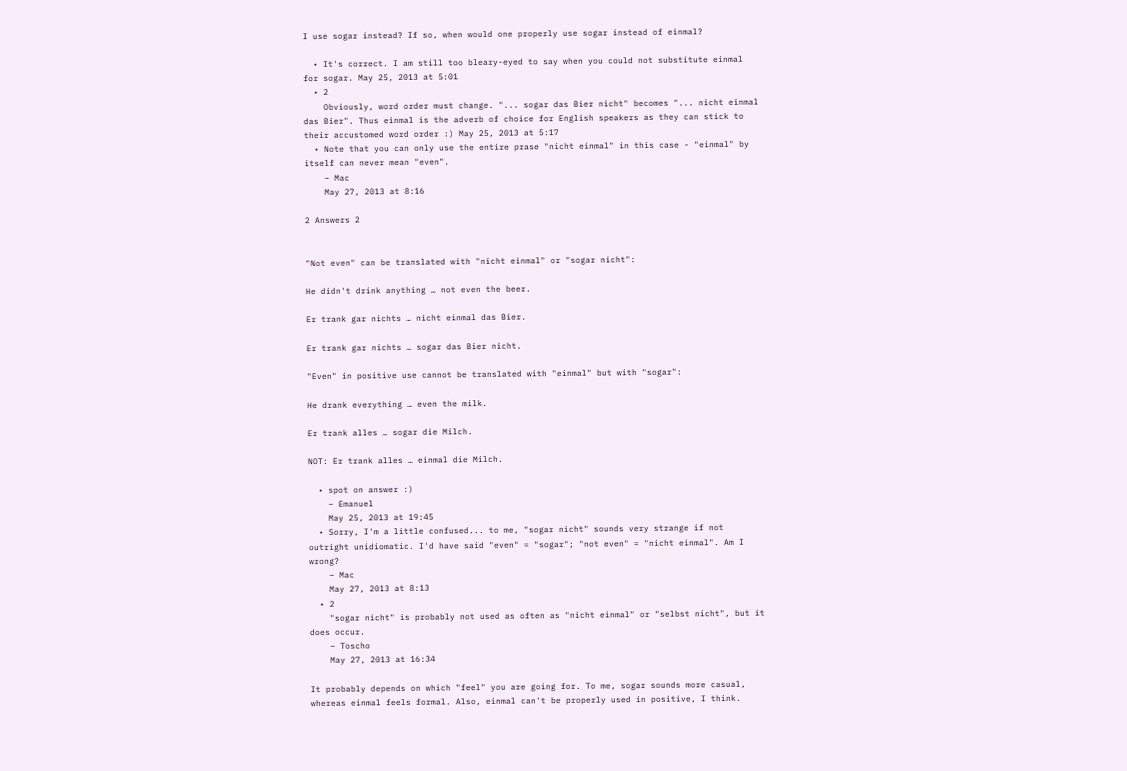I use sogar instead? If so, when would one properly use sogar instead of einmal?

  • It's correct. I am still too bleary-eyed to say when you could not substitute einmal for sogar. May 25, 2013 at 5:01
  • 2
    Obviously, word order must change. "... sogar das Bier nicht" becomes "... nicht einmal das Bier". Thus einmal is the adverb of choice for English speakers as they can stick to their accustomed word order :) May 25, 2013 at 5:17
  • Note that you can only use the entire prase "nicht einmal" in this case - "einmal" by itself can never mean "even".
    – Mac
    May 27, 2013 at 8:16

2 Answers 2


"Not even" can be translated with "nicht einmal" or "sogar nicht":

He didn't drink anything … not even the beer.

Er trank gar nichts … nicht einmal das Bier.

Er trank gar nichts … sogar das Bier nicht.

"Even" in positive use cannot be translated with "einmal" but with "sogar":

He drank everything … even the milk.

Er trank alles … sogar die Milch.

NOT: Er trank alles … einmal die Milch.

  • spot on answer :)
    – Emanuel
    May 25, 2013 at 19:45
  • Sorry, I'm a little confused... to me, "sogar nicht" sounds very strange if not outright unidiomatic. I'd have said "even" = "sogar"; "not even" = "nicht einmal". Am I wrong?
    – Mac
    May 27, 2013 at 8:13
  • 2
    "sogar nicht" is probably not used as often as "nicht einmal" or "selbst nicht", but it does occur.
    – Toscho
    May 27, 2013 at 16:34

It probably depends on which "feel" you are going for. To me, sogar sounds more casual, whereas einmal feels formal. Also, einmal can't be properly used in positive, I think.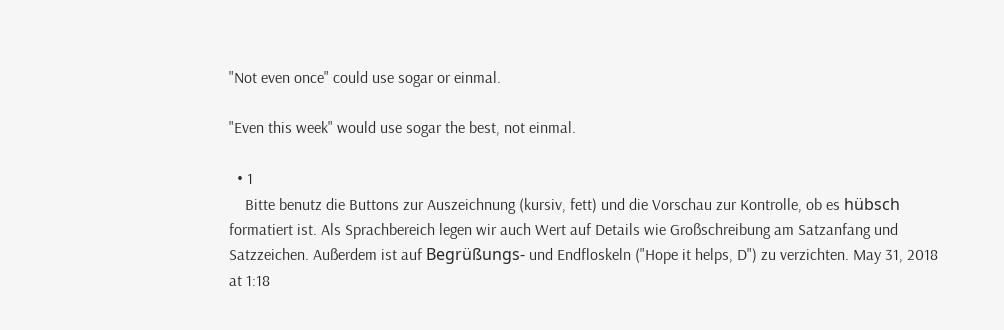"Not even once" could use sogar or einmal.

"Even this week" would use sogar the best, not einmal.

  • 1
    Bitte benutz die Buttons zur Auszeichnung (kursiv, fett) und die Vorschau zur Kontrolle, ob es hübsch formatiert ist. Als Sprachbereich legen wir auch Wert auf Details wie Großschreibung am Satzanfang und Satzzeichen. Außerdem ist auf Begrüßungs- und Endfloskeln ("Hope it helps, D") zu verzichten. May 31, 2018 at 1:18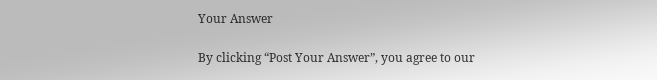Your Answer

By clicking “Post Your Answer”, you agree to our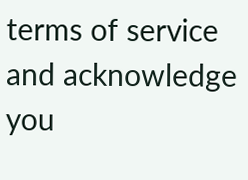terms of service and acknowledge you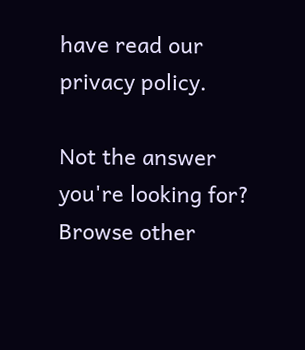have read our privacy policy.

Not the answer you're looking for? Browse other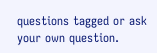questions tagged or ask your own question.